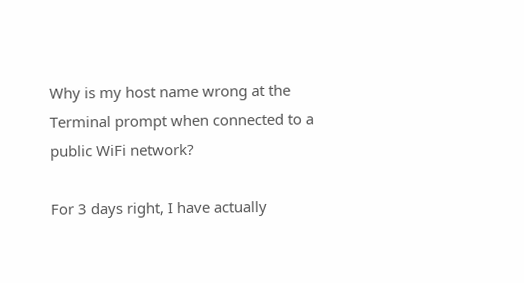Why is my host name wrong at the Terminal prompt when connected to a public WiFi network?

For 3 days right, I have actually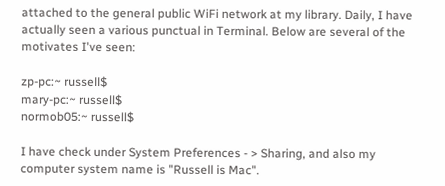attached to the general public WiFi network at my library. Daily, I have actually seen a various punctual in Terminal. Below are several of the motivates I've seen:

zp-pc:~ russell$
mary-pc:~ russell$
normob05:~ russell$

I have check under System Preferences - > Sharing, and also my computer system name is "Russell is Mac".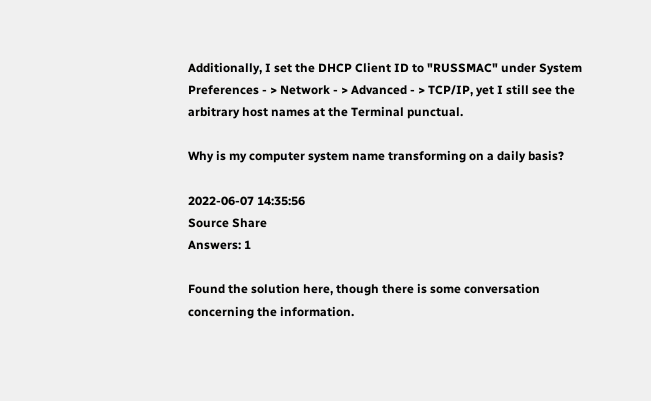Additionally, I set the DHCP Client ID to "RUSSMAC" under System Preferences - > Network - > Advanced - > TCP/IP, yet I still see the arbitrary host names at the Terminal punctual.

Why is my computer system name transforming on a daily basis?

2022-06-07 14:35:56
Source Share
Answers: 1

Found the solution here, though there is some conversation concerning the information.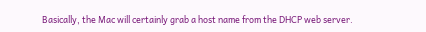Basically, the Mac will certainly grab a host name from the DHCP web server.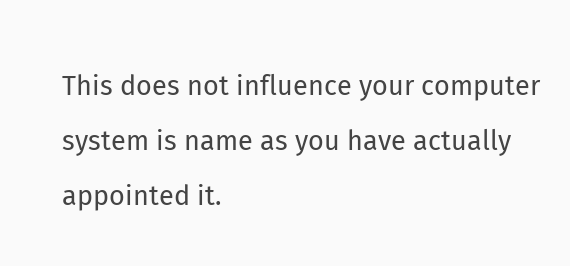This does not influence your computer system is name as you have actually appointed it.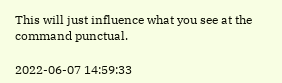This will just influence what you see at the command punctual.

2022-06-07 14:59:33